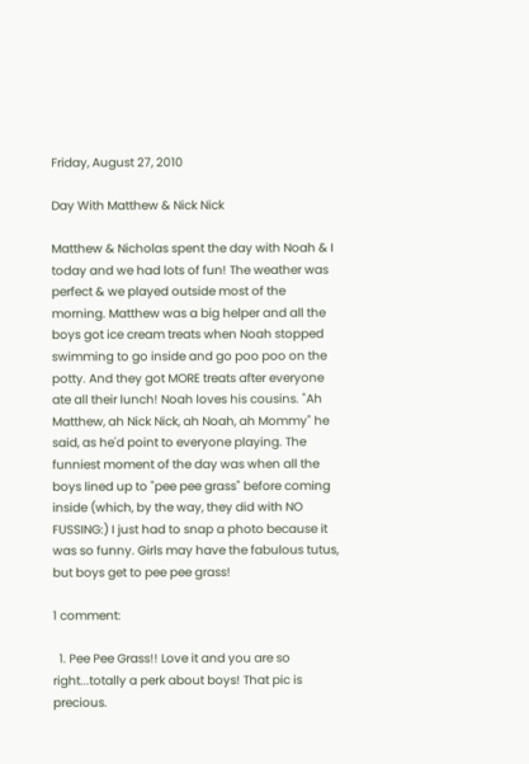Friday, August 27, 2010

Day With Matthew & Nick Nick

Matthew & Nicholas spent the day with Noah & I today and we had lots of fun! The weather was perfect & we played outside most of the morning. Matthew was a big helper and all the boys got ice cream treats when Noah stopped swimming to go inside and go poo poo on the potty. And they got MORE treats after everyone ate all their lunch! Noah loves his cousins. "Ah Matthew, ah Nick Nick, ah Noah, ah Mommy" he said, as he'd point to everyone playing. The funniest moment of the day was when all the boys lined up to "pee pee grass" before coming inside (which, by the way, they did with NO FUSSING:) I just had to snap a photo because it was so funny. Girls may have the fabulous tutus, but boys get to pee pee grass!

1 comment:

  1. Pee Pee Grass!! Love it and you are so right...totally a perk about boys! That pic is precious.